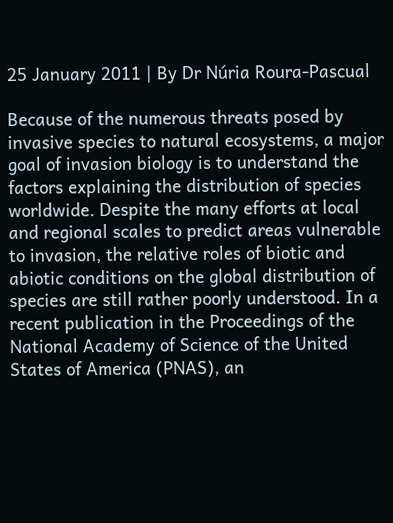25 January 2011 | By Dr Núria Roura-Pascual

Because of the numerous threats posed by invasive species to natural ecosystems, a major goal of invasion biology is to understand the factors explaining the distribution of species worldwide. Despite the many efforts at local and regional scales to predict areas vulnerable to invasion, the relative roles of biotic and abiotic conditions on the global distribution of species are still rather poorly understood. In a recent publication in the Proceedings of the National Academy of Science of the United States of America (PNAS), an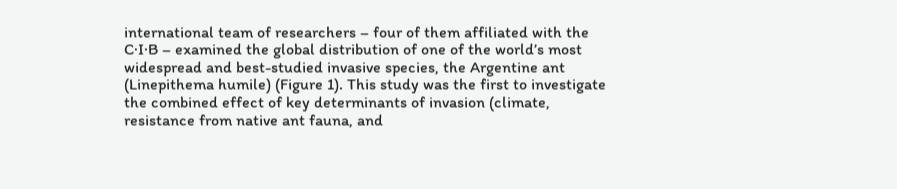international team of researchers – four of them affiliated with the C·I·B – examined the global distribution of one of the world’s most widespread and best-studied invasive species, the Argentine ant (Linepithema humile) (Figure 1). This study was the first to investigate the combined effect of key determinants of invasion (climate, resistance from native ant fauna, and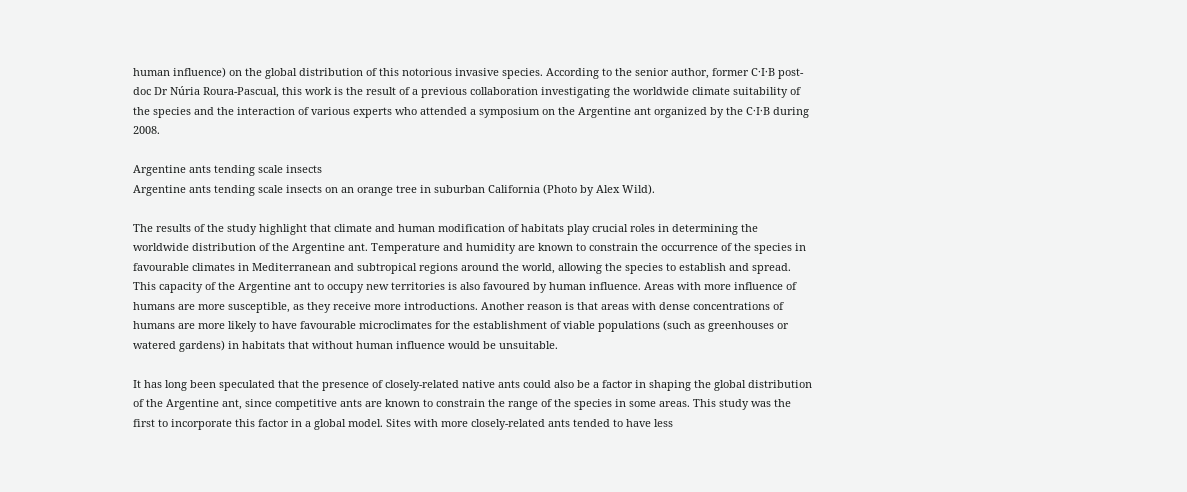human influence) on the global distribution of this notorious invasive species. According to the senior author, former C·I·B post-doc Dr Núria Roura-Pascual, this work is the result of a previous collaboration investigating the worldwide climate suitability of the species and the interaction of various experts who attended a symposium on the Argentine ant organized by the C·I·B during 2008.

Argentine ants tending scale insects
Argentine ants tending scale insects on an orange tree in suburban California (Photo by Alex Wild).

The results of the study highlight that climate and human modification of habitats play crucial roles in determining the worldwide distribution of the Argentine ant. Temperature and humidity are known to constrain the occurrence of the species in favourable climates in Mediterranean and subtropical regions around the world, allowing the species to establish and spread. This capacity of the Argentine ant to occupy new territories is also favoured by human influence. Areas with more influence of humans are more susceptible, as they receive more introductions. Another reason is that areas with dense concentrations of humans are more likely to have favourable microclimates for the establishment of viable populations (such as greenhouses or watered gardens) in habitats that without human influence would be unsuitable.

It has long been speculated that the presence of closely-related native ants could also be a factor in shaping the global distribution of the Argentine ant, since competitive ants are known to constrain the range of the species in some areas. This study was the first to incorporate this factor in a global model. Sites with more closely-related ants tended to have less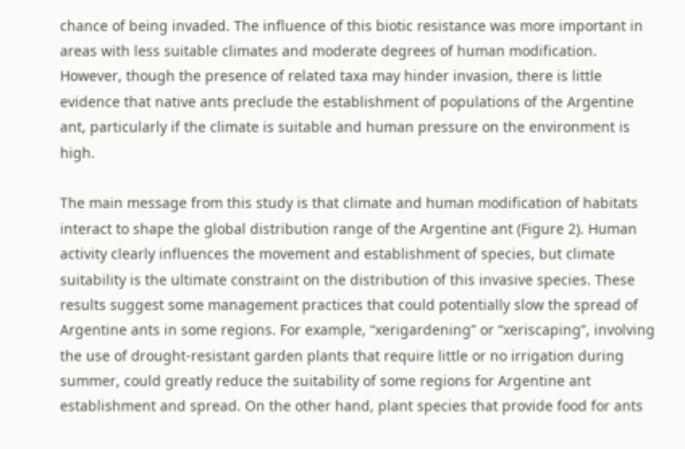chance of being invaded. The influence of this biotic resistance was more important in areas with less suitable climates and moderate degrees of human modification. However, though the presence of related taxa may hinder invasion, there is little evidence that native ants preclude the establishment of populations of the Argentine ant, particularly if the climate is suitable and human pressure on the environment is high.

The main message from this study is that climate and human modification of habitats interact to shape the global distribution range of the Argentine ant (Figure 2). Human activity clearly influences the movement and establishment of species, but climate suitability is the ultimate constraint on the distribution of this invasive species. These results suggest some management practices that could potentially slow the spread of Argentine ants in some regions. For example, “xerigardening” or “xeriscaping”, involving the use of drought-resistant garden plants that require little or no irrigation during summer, could greatly reduce the suitability of some regions for Argentine ant establishment and spread. On the other hand, plant species that provide food for ants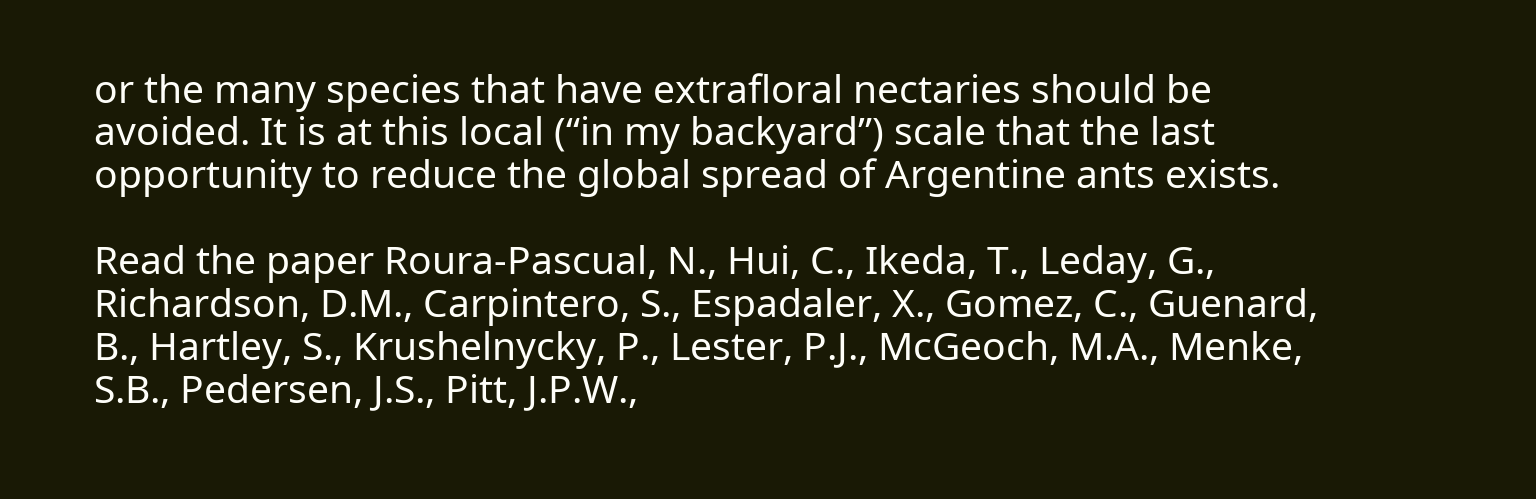or the many species that have extrafloral nectaries should be avoided. It is at this local (“in my backyard”) scale that the last opportunity to reduce the global spread of Argentine ants exists.

Read the paper Roura-Pascual, N., Hui, C., Ikeda, T., Leday, G., Richardson, D.M., Carpintero, S., Espadaler, X., Gomez, C., Guenard, B., Hartley, S., Krushelnycky, P., Lester, P.J., McGeoch, M.A., Menke, S.B., Pedersen, J.S., Pitt, J.P.W.,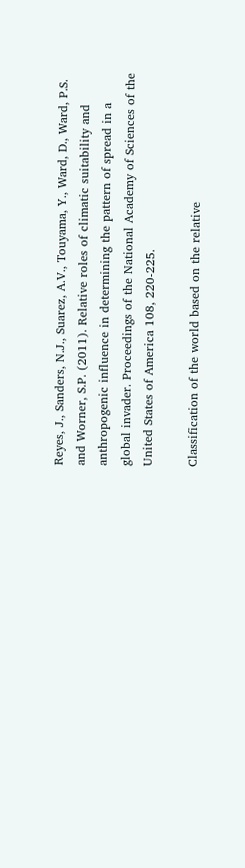Reyes, J., Sanders, N.J., Suarez, A.V., Touyama, Y., Ward, D., Ward, P.S. and Worner, S.P. (2011). Relative roles of climatic suitability and anthropogenic influence in determining the pattern of spread in a global invader. Proceedings of the National Academy of Sciences of the United States of America 108, 220-225.

Classification of the world based on the relative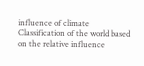influence of climate
Classification of the world based on the relative influence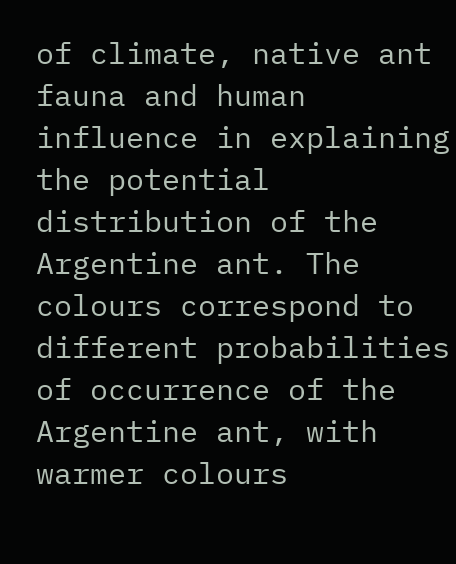of climate, native ant fauna and human influence in explaining the potential distribution of the Argentine ant. The colours correspond to different probabilities of occurrence of the Argentine ant, with warmer colours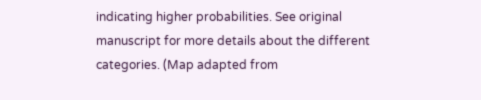indicating higher probabilities. See original manuscript for more details about the different categories. (Map adapted from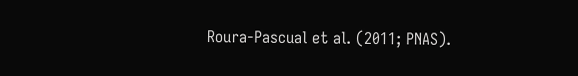Roura-Pascual et al. (2011; PNAS).